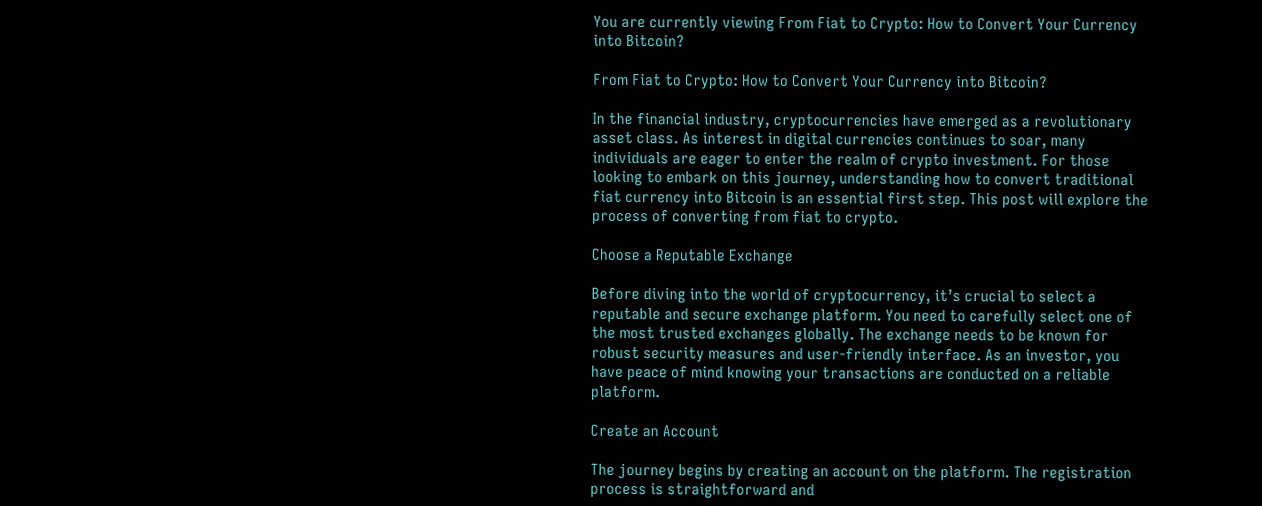You are currently viewing From Fiat to Crypto: How to Convert Your Currency into Bitcoin?

From Fiat to Crypto: How to Convert Your Currency into Bitcoin?

In the financial industry, cryptocurrencies have emerged as a revolutionary asset class. As interest in digital currencies continues to soar, many individuals are eager to enter the realm of crypto investment. For those looking to embark on this journey, understanding how to convert traditional fiat currency into Bitcoin is an essential first step. This post will explore the process of converting from fiat to crypto.

Choose a Reputable Exchange

Before diving into the world of cryptocurrency, it’s crucial to select a reputable and secure exchange platform. You need to carefully select one of the most trusted exchanges globally. The exchange needs to be known for robust security measures and user-friendly interface. As an investor, you have peace of mind knowing your transactions are conducted on a reliable platform.

Create an Account

The journey begins by creating an account on the platform. The registration process is straightforward and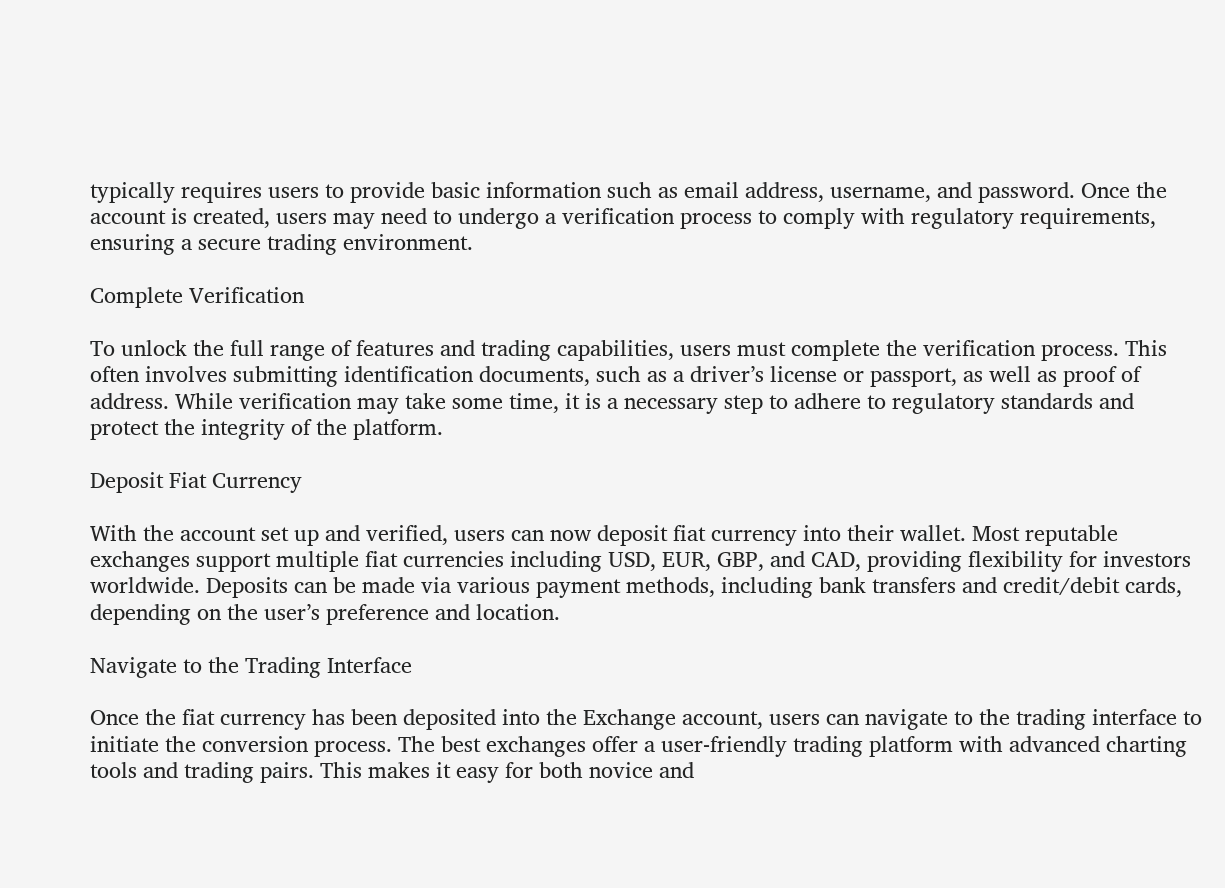typically requires users to provide basic information such as email address, username, and password. Once the account is created, users may need to undergo a verification process to comply with regulatory requirements, ensuring a secure trading environment.

Complete Verification

To unlock the full range of features and trading capabilities, users must complete the verification process. This often involves submitting identification documents, such as a driver’s license or passport, as well as proof of address. While verification may take some time, it is a necessary step to adhere to regulatory standards and protect the integrity of the platform.

Deposit Fiat Currency

With the account set up and verified, users can now deposit fiat currency into their wallet. Most reputable exchanges support multiple fiat currencies including USD, EUR, GBP, and CAD, providing flexibility for investors worldwide. Deposits can be made via various payment methods, including bank transfers and credit/debit cards, depending on the user’s preference and location.

Navigate to the Trading Interface

Once the fiat currency has been deposited into the Exchange account, users can navigate to the trading interface to initiate the conversion process. The best exchanges offer a user-friendly trading platform with advanced charting tools and trading pairs. This makes it easy for both novice and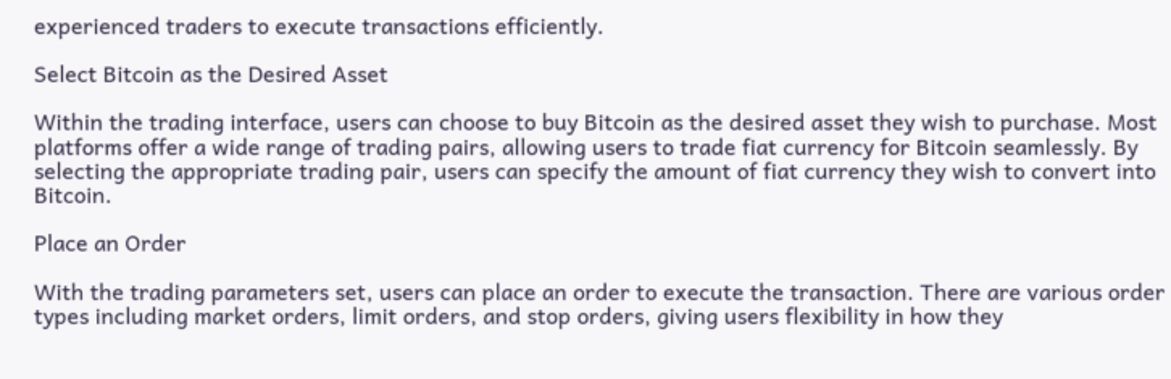experienced traders to execute transactions efficiently.

Select Bitcoin as the Desired Asset

Within the trading interface, users can choose to buy Bitcoin as the desired asset they wish to purchase. Most platforms offer a wide range of trading pairs, allowing users to trade fiat currency for Bitcoin seamlessly. By selecting the appropriate trading pair, users can specify the amount of fiat currency they wish to convert into Bitcoin.

Place an Order

With the trading parameters set, users can place an order to execute the transaction. There are various order types including market orders, limit orders, and stop orders, giving users flexibility in how they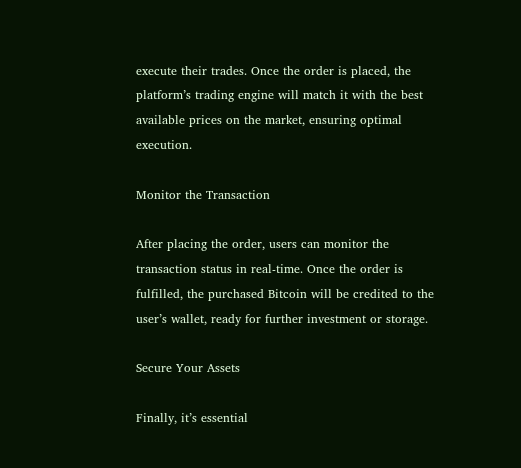execute their trades. Once the order is placed, the platform’s trading engine will match it with the best available prices on the market, ensuring optimal execution.

Monitor the Transaction

After placing the order, users can monitor the transaction status in real-time. Once the order is fulfilled, the purchased Bitcoin will be credited to the user’s wallet, ready for further investment or storage.

Secure Your Assets

Finally, it’s essential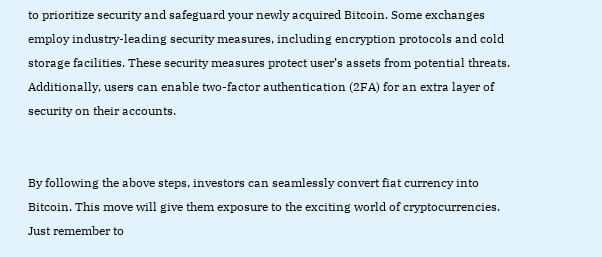to prioritize security and safeguard your newly acquired Bitcoin. Some exchanges employ industry-leading security measures, including encryption protocols and cold storage facilities. These security measures protect user’s assets from potential threats. Additionally, users can enable two-factor authentication (2FA) for an extra layer of security on their accounts.


By following the above steps, investors can seamlessly convert fiat currency into Bitcoin. This move will give them exposure to the exciting world of cryptocurrencies. Just remember to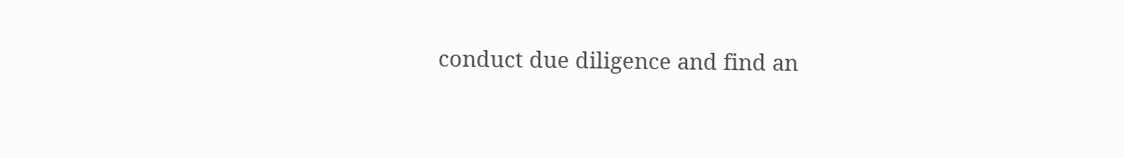conduct due diligence and find an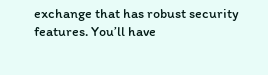exchange that has robust security features. You’ll have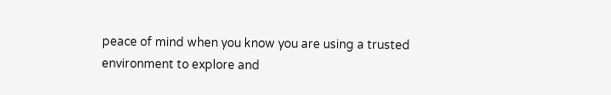peace of mind when you know you are using a trusted environment to explore and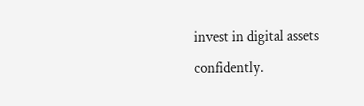invest in digital assets confidently.